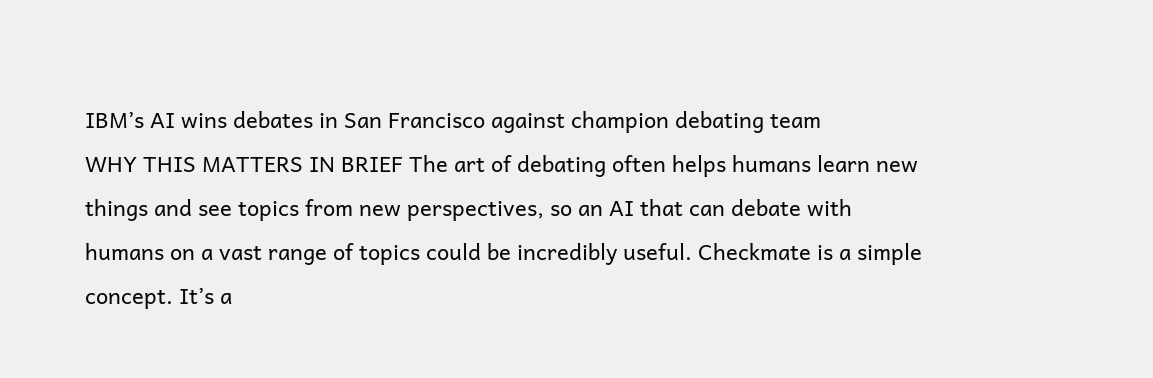IBM’s AI wins debates in San Francisco against champion debating team
WHY THIS MATTERS IN BRIEF The art of debating often helps humans learn new things and see topics from new perspectives, so an AI that can debate with humans on a vast range of topics could be incredibly useful. Checkmate is a simple concept. It’s a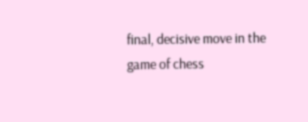final, decisive move in the game of chess